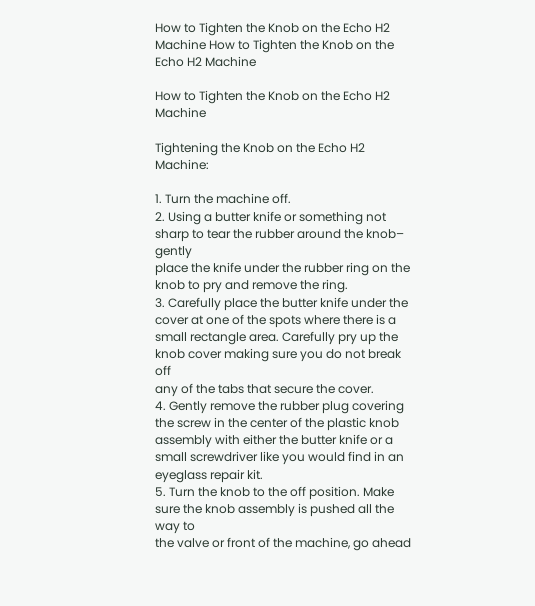How to Tighten the Knob on the Echo H2 Machine How to Tighten the Knob on the Echo H2 Machine

How to Tighten the Knob on the Echo H2 Machine

Tightening the Knob on the Echo H2 Machine:

1. Turn the machine off.
2. Using a butter knife or something not sharp to tear the rubber around the knob– gently
place the knife under the rubber ring on the knob to pry and remove the ring.
3. Carefully place the butter knife under the cover at one of the spots where there is a
small rectangle area. Carefully pry up the knob cover making sure you do not break off
any of the tabs that secure the cover.
4. Gently remove the rubber plug covering the screw in the center of the plastic knob
assembly with either the butter knife or a small screwdriver like you would find in an
eyeglass repair kit.
5. Turn the knob to the off position. Make sure the knob assembly is pushed all the way to
the valve or front of the machine, go ahead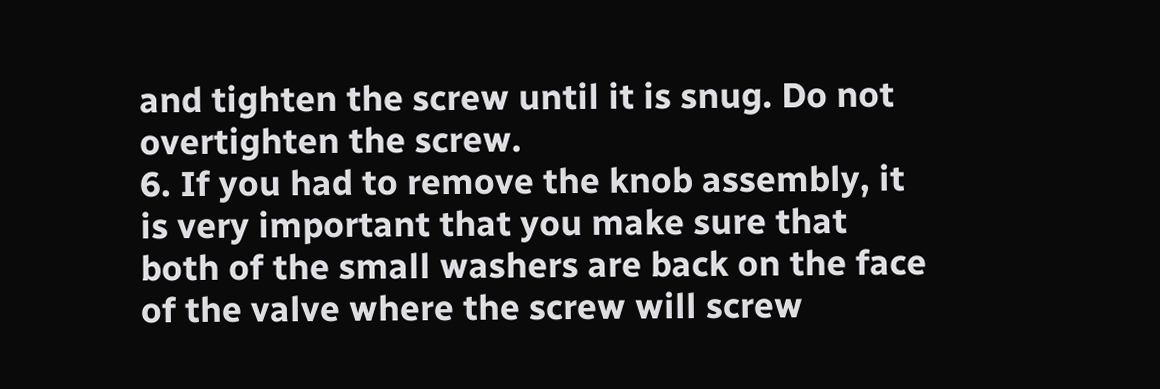and tighten the screw until it is snug. Do not
overtighten the screw.
6. If you had to remove the knob assembly, it is very important that you make sure that
both of the small washers are back on the face of the valve where the screw will screw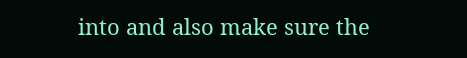into and also make sure the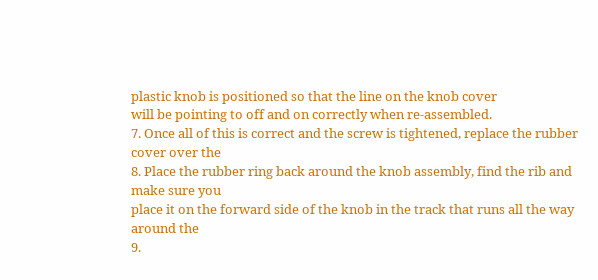plastic knob is positioned so that the line on the knob cover
will be pointing to off and on correctly when re-assembled.
7. Once all of this is correct and the screw is tightened, replace the rubber cover over the
8. Place the rubber ring back around the knob assembly, find the rib and make sure you
place it on the forward side of the knob in the track that runs all the way around the
9.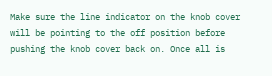Make sure the line indicator on the knob cover will be pointing to the off position before
pushing the knob cover back on. Once all is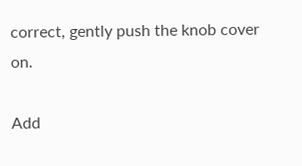correct, gently push the knob cover on.

Add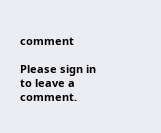comment

Please sign in to leave a comment.